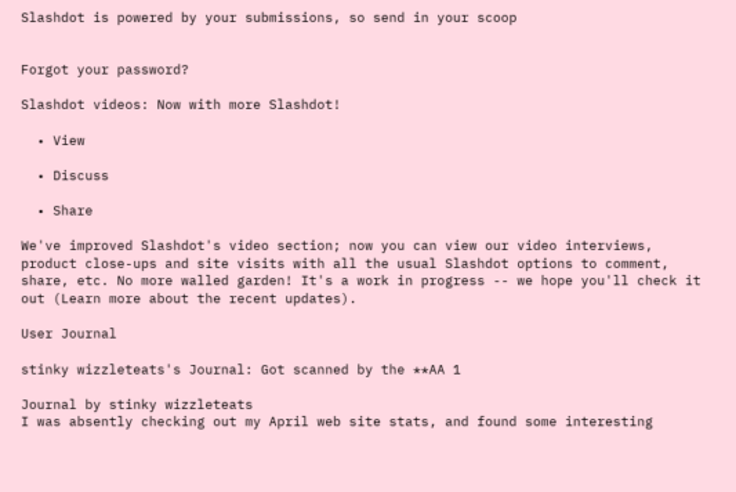Slashdot is powered by your submissions, so send in your scoop


Forgot your password?

Slashdot videos: Now with more Slashdot!

  • View

  • Discuss

  • Share

We've improved Slashdot's video section; now you can view our video interviews, product close-ups and site visits with all the usual Slashdot options to comment, share, etc. No more walled garden! It's a work in progress -- we hope you'll check it out (Learn more about the recent updates).

User Journal

stinky wizzleteats's Journal: Got scanned by the **AA 1

Journal by stinky wizzleteats
I was absently checking out my April web site stats, and found some interesting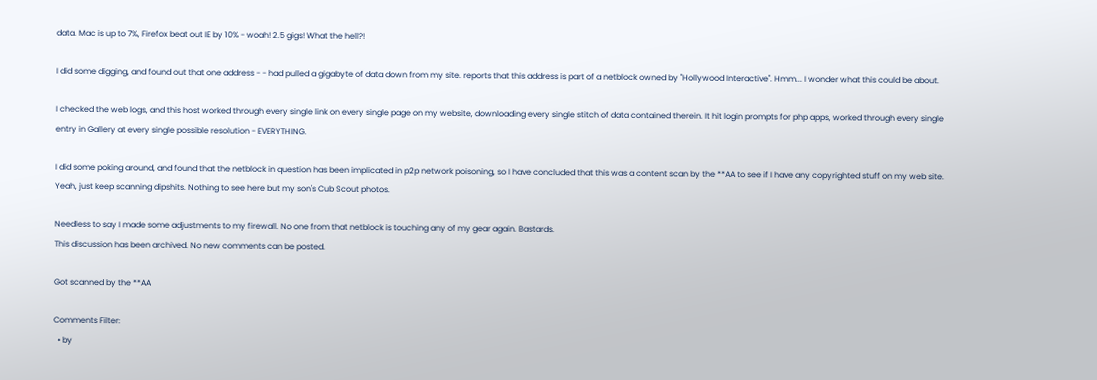data. Mac is up to 7%, Firefox beat out IE by 10% - woah! 2.5 gigs! What the hell?!

I did some digging, and found out that one address - - had pulled a gigabyte of data down from my site. reports that this address is part of a netblock owned by "Hollywood Interactive". Hmm... I wonder what this could be about.

I checked the web logs, and this host worked through every single link on every single page on my website, downloading every single stitch of data contained therein. It hit login prompts for php apps, worked through every single entry in Gallery at every single possible resolution - EVERYTHING.

I did some poking around, and found that the netblock in question has been implicated in p2p network poisoning, so I have concluded that this was a content scan by the **AA to see if I have any copyrighted stuff on my web site. Yeah, just keep scanning dipshits. Nothing to see here but my son's Cub Scout photos.

Needless to say I made some adjustments to my firewall. No one from that netblock is touching any of my gear again. Bastards.
This discussion has been archived. No new comments can be posted.

Got scanned by the **AA

Comments Filter:
  • by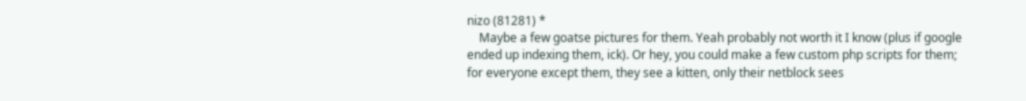nizo (81281) *
    Maybe a few goatse pictures for them. Yeah probably not worth it I know (plus if google ended up indexing them, ick). Or hey, you could make a few custom php scripts for them; for everyone except them, they see a kitten, only their netblock sees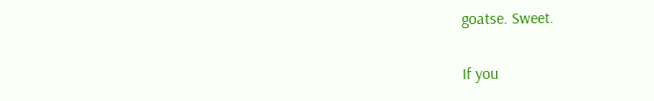goatse. Sweet.

If you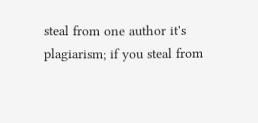steal from one author it's plagiarism; if you steal from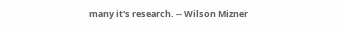many it's research. -- Wilson Mizner